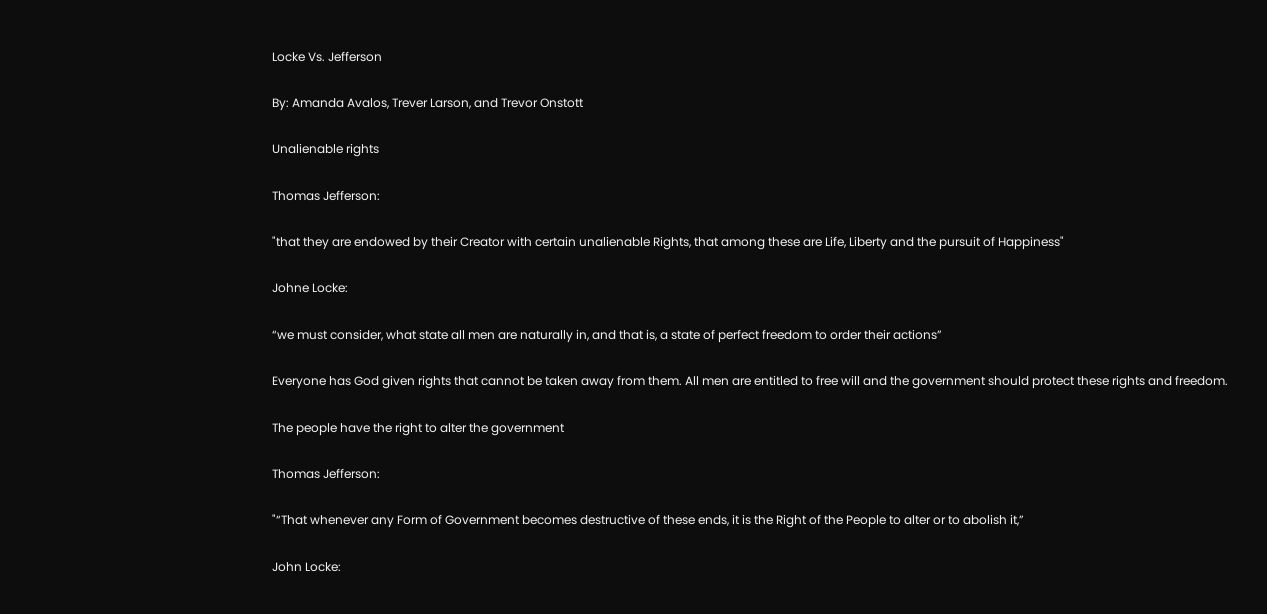Locke Vs. Jefferson

By: Amanda Avalos, Trever Larson, and Trevor Onstott

Unalienable rights

Thomas Jefferson:

"that they are endowed by their Creator with certain unalienable Rights, that among these are Life, Liberty and the pursuit of Happiness"

Johne Locke:

“we must consider, what state all men are naturally in, and that is, a state of perfect freedom to order their actions”

Everyone has God given rights that cannot be taken away from them. All men are entitled to free will and the government should protect these rights and freedom.

The people have the right to alter the government

Thomas Jefferson:

"“That whenever any Form of Government becomes destructive of these ends, it is the Right of the People to alter or to abolish it,”

John Locke: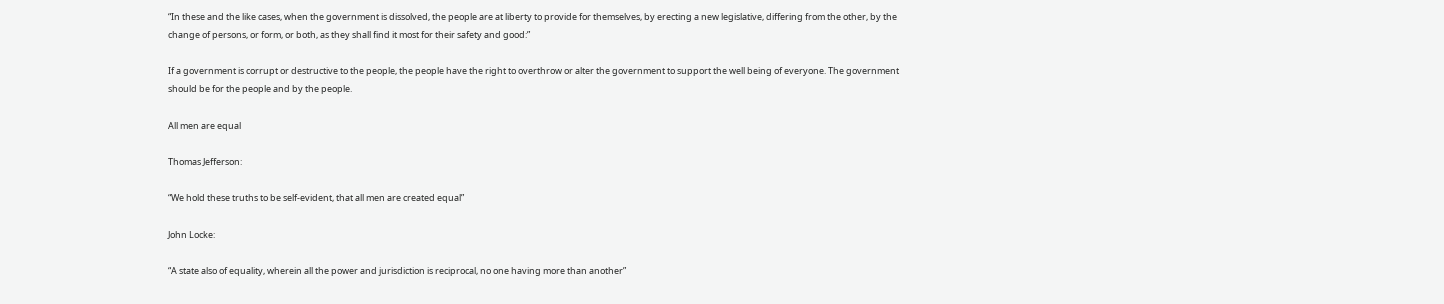“In these and the like cases, when the government is dissolved, the people are at liberty to provide for themselves, by erecting a new legislative, differing from the other, by the change of persons, or form, or both, as they shall find it most for their safety and good:”

If a government is corrupt or destructive to the people, the people have the right to overthrow or alter the government to support the well being of everyone. The government should be for the people and by the people.

All men are equal

Thomas Jefferson:

“We hold these truths to be self-evident, that all men are created equal”

John Locke:

“A state also of equality, wherein all the power and jurisdiction is reciprocal, no one having more than another”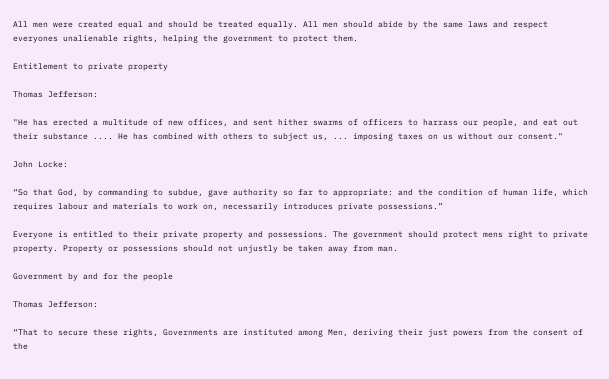All men were created equal and should be treated equally. All men should abide by the same laws and respect everyones unalienable rights, helping the government to protect them.

Entitlement to private property

Thomas Jefferson:

"He has erected a multitude of new offices, and sent hither swarms of officers to harrass our people, and eat out their substance .... He has combined with others to subject us, ... imposing taxes on us without our consent."

John Locke:

“So that God, by commanding to subdue, gave authority so far to appropriate: and the condition of human life, which requires labour and materials to work on, necessarily introduces private possessions.”

Everyone is entitled to their private property and possessions. The government should protect mens right to private property. Property or possessions should not unjustly be taken away from man.

Government by and for the people

Thomas Jefferson:

“That to secure these rights, Governments are instituted among Men, deriving their just powers from the consent of the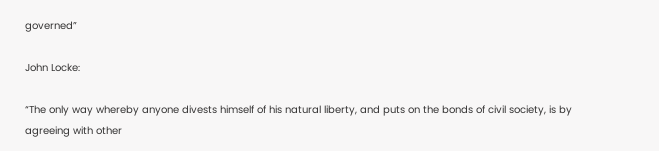governed”

John Locke:

“The only way whereby anyone divests himself of his natural liberty, and puts on the bonds of civil society, is by agreeing with other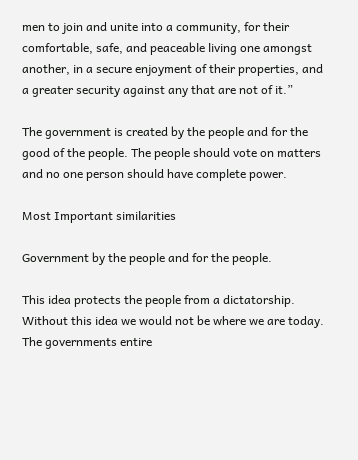men to join and unite into a community, for their comfortable, safe, and peaceable living one amongst another, in a secure enjoyment of their properties, and a greater security against any that are not of it.”

The government is created by the people and for the good of the people. The people should vote on matters and no one person should have complete power.

Most Important similarities

Government by the people and for the people.

This idea protects the people from a dictatorship. Without this idea we would not be where we are today. The governments entire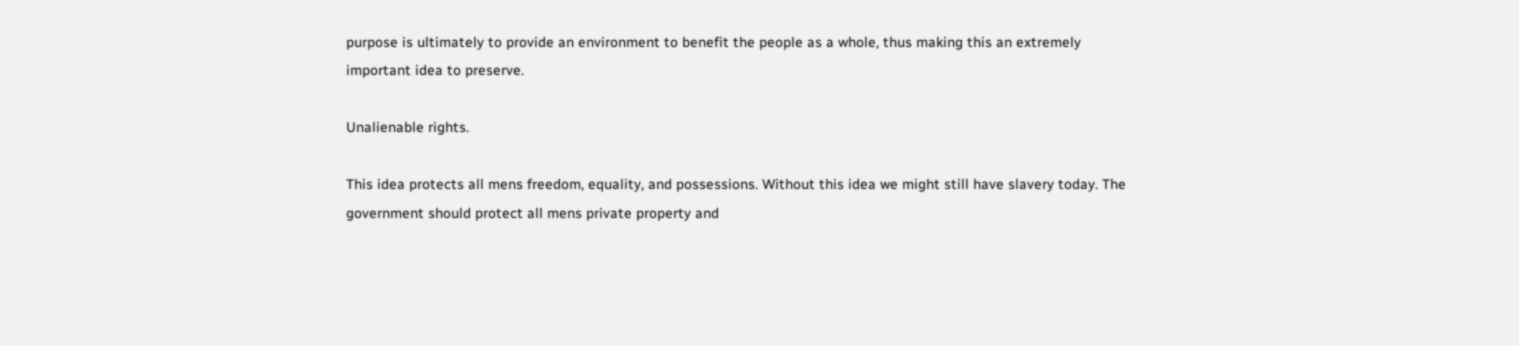purpose is ultimately to provide an environment to benefit the people as a whole, thus making this an extremely important idea to preserve.

Unalienable rights.

This idea protects all mens freedom, equality, and possessions. Without this idea we might still have slavery today. The government should protect all mens private property and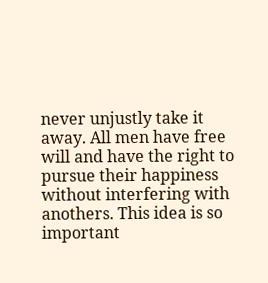never unjustly take it away. All men have free will and have the right to pursue their happiness without interfering with anothers. This idea is so important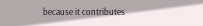because it contributes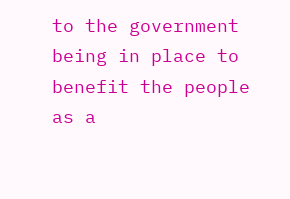to the government being in place to benefit the people as a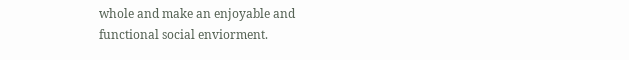whole and make an enjoyable and functional social enviorment.